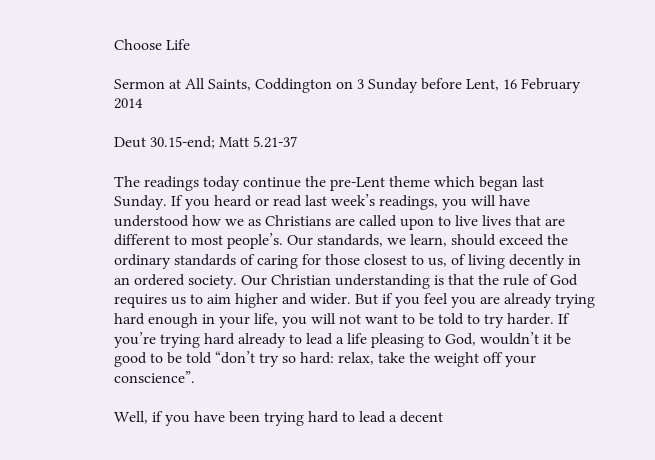Choose Life

Sermon at All Saints, Coddington on 3 Sunday before Lent, 16 February 2014

Deut 30.15-end; Matt 5.21-37

The readings today continue the pre-Lent theme which began last Sunday. If you heard or read last week’s readings, you will have understood how we as Christians are called upon to live lives that are different to most people’s. Our standards, we learn, should exceed the ordinary standards of caring for those closest to us, of living decently in an ordered society. Our Christian understanding is that the rule of God requires us to aim higher and wider. But if you feel you are already trying hard enough in your life, you will not want to be told to try harder. If you’re trying hard already to lead a life pleasing to God, wouldn’t it be good to be told “don’t try so hard: relax, take the weight off your conscience”.

Well, if you have been trying hard to lead a decent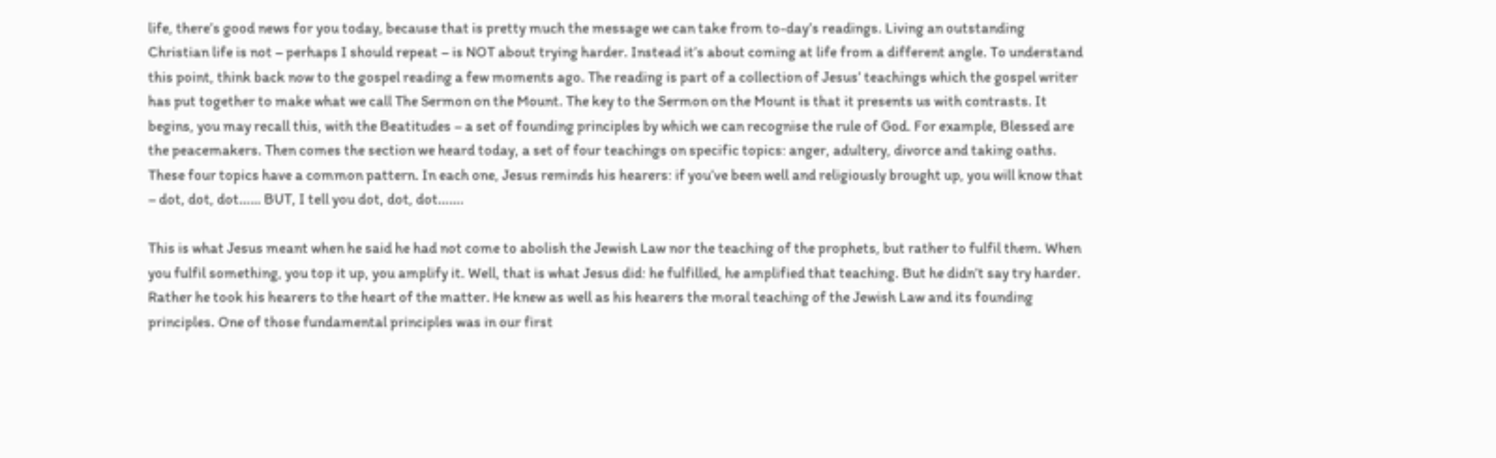life, there’s good news for you today, because that is pretty much the message we can take from to-day’s readings. Living an outstanding Christian life is not – perhaps I should repeat – is NOT about trying harder. Instead it’s about coming at life from a different angle. To understand this point, think back now to the gospel reading a few moments ago. The reading is part of a collection of Jesus’ teachings which the gospel writer has put together to make what we call The Sermon on the Mount. The key to the Sermon on the Mount is that it presents us with contrasts. It begins, you may recall this, with the Beatitudes – a set of founding principles by which we can recognise the rule of God. For example, Blessed are the peacemakers. Then comes the section we heard today, a set of four teachings on specific topics: anger, adultery, divorce and taking oaths. These four topics have a common pattern. In each one, Jesus reminds his hearers: if you’ve been well and religiously brought up, you will know that – dot, dot, dot…… BUT, I tell you dot, dot, dot…….

This is what Jesus meant when he said he had not come to abolish the Jewish Law nor the teaching of the prophets, but rather to fulfil them. When you fulfil something, you top it up, you amplify it. Well, that is what Jesus did: he fulfilled, he amplified that teaching. But he didn’t say try harder. Rather he took his hearers to the heart of the matter. He knew as well as his hearers the moral teaching of the Jewish Law and its founding principles. One of those fundamental principles was in our first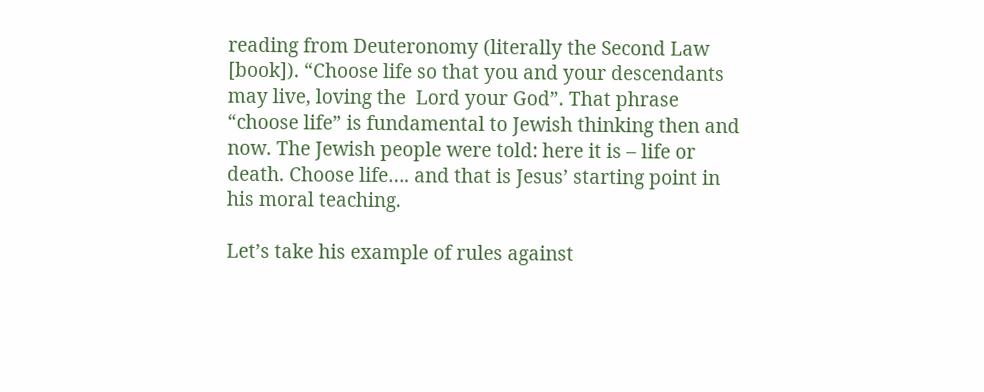reading from Deuteronomy (literally the Second Law [book]). “Choose life so that you and your descendants may live, loving the  Lord your God”. That phrase “choose life” is fundamental to Jewish thinking then and now. The Jewish people were told: here it is – life or death. Choose life…. and that is Jesus’ starting point in his moral teaching.

Let’s take his example of rules against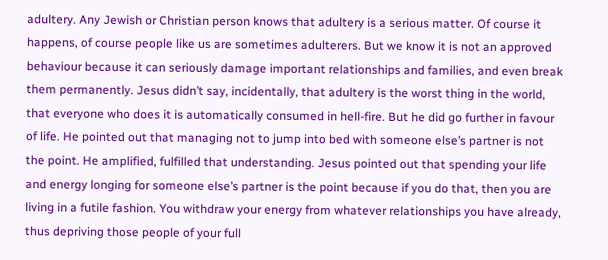adultery. Any Jewish or Christian person knows that adultery is a serious matter. Of course it happens, of course people like us are sometimes adulterers. But we know it is not an approved behaviour because it can seriously damage important relationships and families, and even break them permanently. Jesus didn’t say, incidentally, that adultery is the worst thing in the world, that everyone who does it is automatically consumed in hell-fire. But he did go further in favour of life. He pointed out that managing not to jump into bed with someone else’s partner is not the point. He amplified, fulfilled that understanding. Jesus pointed out that spending your life and energy longing for someone else’s partner is the point because if you do that, then you are living in a futile fashion. You withdraw your energy from whatever relationships you have already, thus depriving those people of your full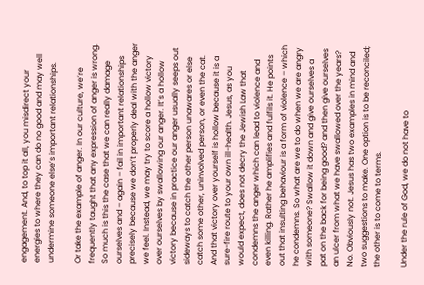engagement. And, to top it all, you misdirect your energies to where they can do no good and may well undermine someone else’s important relationships.

Or take the example of anger. In our culture, we’re frequently taught that any expression of anger is wrong. So much is this the case that we can really damage ourselves and – again – fail in important relationships precisely because we don’t properly deal with the anger we feel. Instead, we may try to score a hollow victory over ourselves by swallowing our anger. It’s a hollow victory because in practice our anger usually seeps out sideways to catch the other person unawares or else catch some other, uninvolved person, or even the cat. And that victory over yourself is hollow because it is a sure-fire route to your own ill-health. Jesus, as you would expect, does not decry the Jewish Law that condemns the anger which can lead to violence and even killing. Rather he amplifies and fulfils it. He points out that insulting behaviour is a form of violence – which he condemns. So what are we to do when we are angry with someone? Swallow it down and give ourselves a pat on the back for being good? and then give ourselves an ulcer from what we have swallowed over the years? No. Obviously not. Jesus has two examples in mind and two suggestions to make. One option is to be reconciled; the other is to come to terms.

Under the rule of God, we do not have to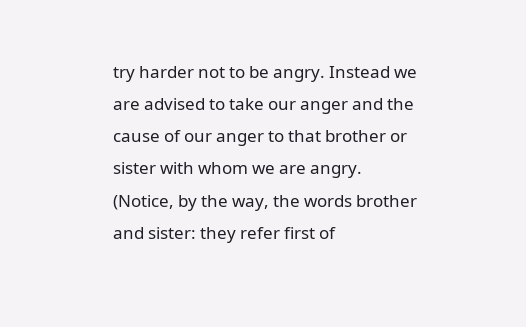try harder not to be angry. Instead we are advised to take our anger and the cause of our anger to that brother or sister with whom we are angry. (Notice, by the way, the words brother and sister: they refer first of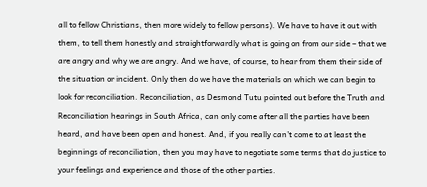all to fellow Christians, then more widely to fellow persons). We have to have it out with them, to tell them honestly and straightforwardly what is going on from our side – that we are angry and why we are angry. And we have, of course, to hear from them their side of the situation or incident. Only then do we have the materials on which we can begin to look for reconciliation. Reconciliation, as Desmond Tutu pointed out before the Truth and Reconciliation hearings in South Africa, can only come after all the parties have been heard, and have been open and honest. And, if you really can’t come to at least the beginnings of reconciliation, then you may have to negotiate some terms that do justice to your feelings and experience and those of the other parties.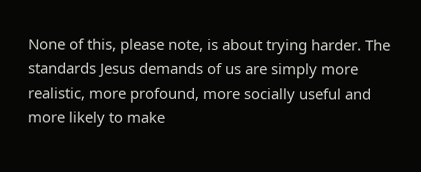None of this, please note, is about trying harder. The standards Jesus demands of us are simply more realistic, more profound, more socially useful and more likely to make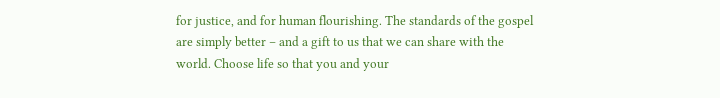for justice, and for human flourishing. The standards of the gospel are simply better – and a gift to us that we can share with the world. Choose life so that you and your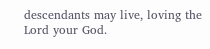descendants may live, loving the Lord your God.